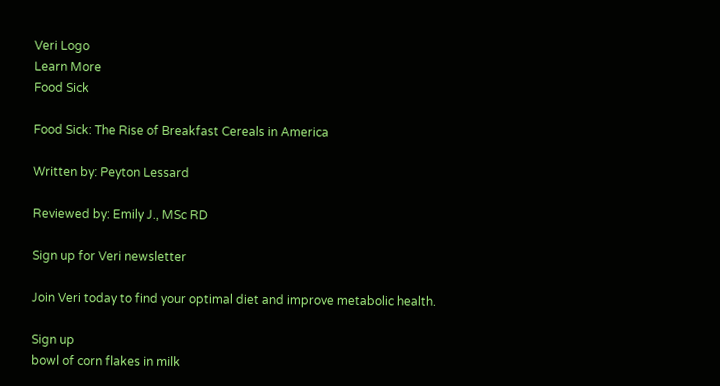Veri Logo
Learn More
Food Sick

Food Sick: The Rise of Breakfast Cereals in America

Written by: Peyton Lessard

Reviewed by: Emily J., MSc RD

Sign up for Veri newsletter

Join Veri today to find your optimal diet and improve metabolic health.

Sign up
bowl of corn flakes in milk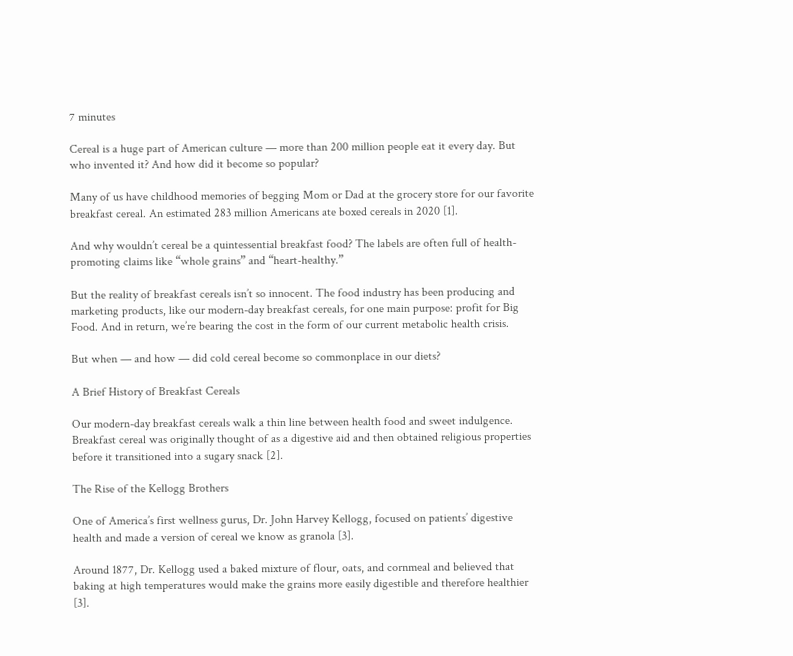7 minutes

Cereal is a huge part of American culture — more than 200 million people eat it every day. But who invented it? And how did it become so popular?

Many of us have childhood memories of begging Mom or Dad at the grocery store for our favorite breakfast cereal. An estimated 283 million Americans ate boxed cereals in 2020 [1].

And why wouldn’t cereal be a quintessential breakfast food? The labels are often full of health-promoting claims like “whole grains” and “heart-healthy.”

But the reality of breakfast cereals isn’t so innocent. The food industry has been producing and marketing products, like our modern-day breakfast cereals, for one main purpose: profit for Big Food. And in return, we’re bearing the cost in the form of our current metabolic health crisis.

But when — and how — did cold cereal become so commonplace in our diets?

A Brief History of Breakfast Cereals

Our modern-day breakfast cereals walk a thin line between health food and sweet indulgence. Breakfast cereal was originally thought of as a digestive aid and then obtained religious properties before it transitioned into a sugary snack [2].

The Rise of the Kellogg Brothers

One of America’s first wellness gurus, Dr. John Harvey Kellogg, focused on patients’ digestive health and made a version of cereal we know as granola [3].

Around 1877, Dr. Kellogg used a baked mixture of flour, oats, and cornmeal and believed that baking at high temperatures would make the grains more easily digestible and therefore healthier [3].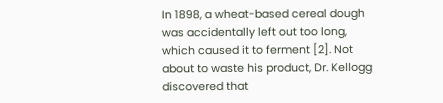In 1898, a wheat-based cereal dough was accidentally left out too long, which caused it to ferment [2]. Not about to waste his product, Dr. Kellogg discovered that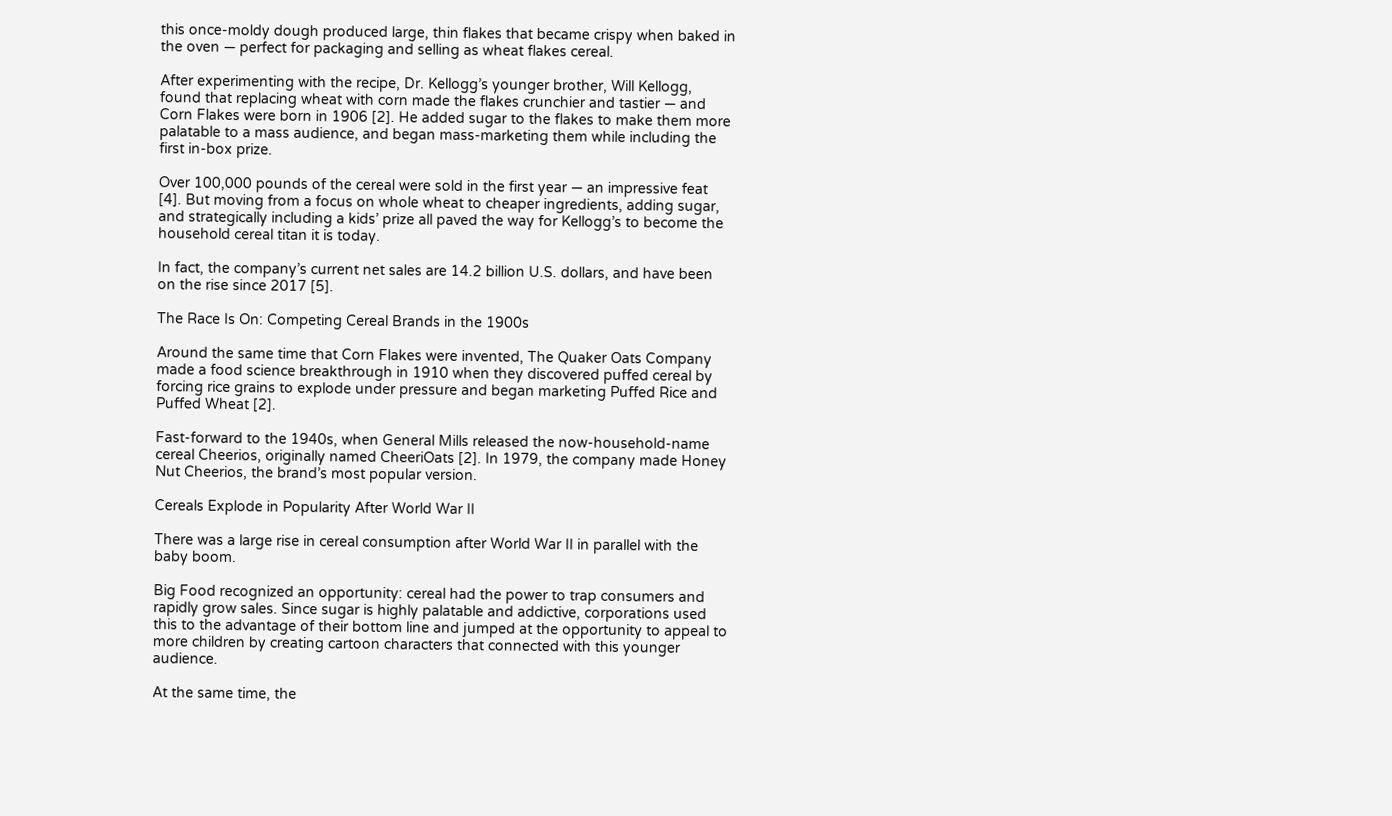this once-moldy dough produced large, thin flakes that became crispy when baked in the oven — perfect for packaging and selling as wheat flakes cereal.

After experimenting with the recipe, Dr. Kellogg’s younger brother, Will Kellogg, found that replacing wheat with corn made the flakes crunchier and tastier — and Corn Flakes were born in 1906 [2]. He added sugar to the flakes to make them more palatable to a mass audience, and began mass-marketing them while including the first in-box prize.

Over 100,000 pounds of the cereal were sold in the first year — an impressive feat [4]. But moving from a focus on whole wheat to cheaper ingredients, adding sugar, and strategically including a kids’ prize all paved the way for Kellogg’s to become the household cereal titan it is today.

In fact, the company’s current net sales are 14.2 billion U.S. dollars, and have been on the rise since 2017 [5].

The Race Is On: Competing Cereal Brands in the 1900s

Around the same time that Corn Flakes were invented, The Quaker Oats Company made a food science breakthrough in 1910 when they discovered puffed cereal by forcing rice grains to explode under pressure and began marketing Puffed Rice and Puffed Wheat [2].

Fast-forward to the 1940s, when General Mills released the now-household-name cereal Cheerios, originally named CheeriOats [2]. In 1979, the company made Honey Nut Cheerios, the brand’s most popular version.

Cereals Explode in Popularity After World War II

There was a large rise in cereal consumption after World War II in parallel with the baby boom.

Big Food recognized an opportunity: cereal had the power to trap consumers and rapidly grow sales. Since sugar is highly palatable and addictive, corporations used this to the advantage of their bottom line and jumped at the opportunity to appeal to more children by creating cartoon characters that connected with this younger audience.

At the same time, the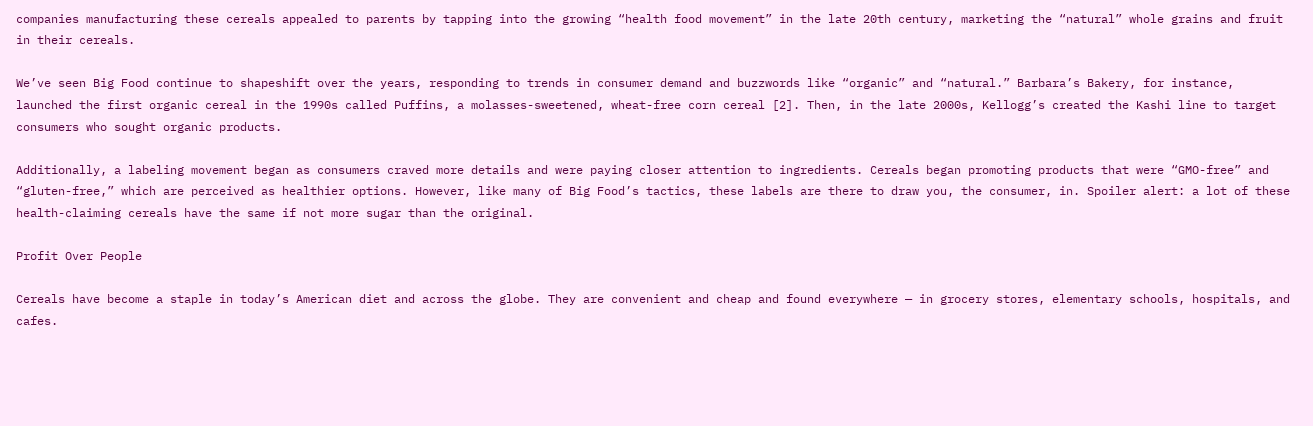companies manufacturing these cereals appealed to parents by tapping into the growing “health food movement” in the late 20th century, marketing the “natural” whole grains and fruit in their cereals.

We’ve seen Big Food continue to shapeshift over the years, responding to trends in consumer demand and buzzwords like “organic” and “natural.” Barbara’s Bakery, for instance, launched the first organic cereal in the 1990s called Puffins, a molasses-sweetened, wheat-free corn cereal [2]. Then, in the late 2000s, Kellogg’s created the Kashi line to target consumers who sought organic products.

Additionally, a labeling movement began as consumers craved more details and were paying closer attention to ingredients. Cereals began promoting products that were “GMO-free” and “gluten-free,” which are perceived as healthier options. However, like many of Big Food’s tactics, these labels are there to draw you, the consumer, in. Spoiler alert: a lot of these health-claiming cereals have the same if not more sugar than the original.

Profit Over People

Cereals have become a staple in today’s American diet and across the globe. They are convenient and cheap and found everywhere — in grocery stores, elementary schools, hospitals, and cafes.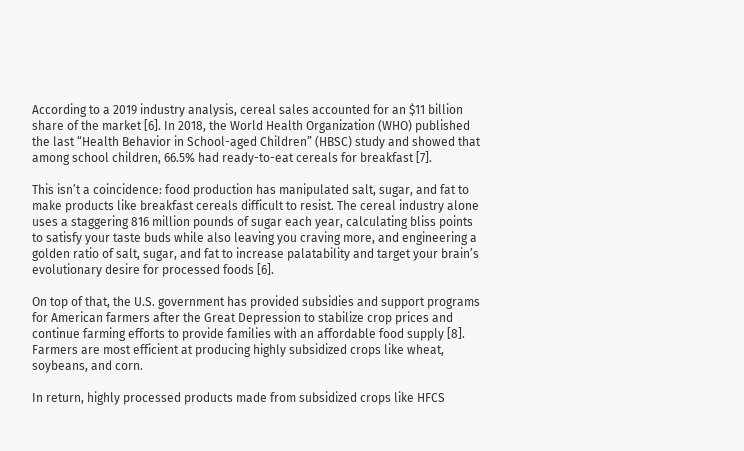According to a 2019 industry analysis, cereal sales accounted for an $11 billion share of the market [6]. In 2018, the World Health Organization (WHO) published the last “Health Behavior in School-aged Children” (HBSC) study and showed that among school children, 66.5% had ready-to-eat cereals for breakfast [7].

This isn’t a coincidence: food production has manipulated salt, sugar, and fat to make products like breakfast cereals difficult to resist. The cereal industry alone uses a staggering 816 million pounds of sugar each year, calculating bliss points to satisfy your taste buds while also leaving you craving more, and engineering a golden ratio of salt, sugar, and fat to increase palatability and target your brain’s evolutionary desire for processed foods [6].

On top of that, the U.S. government has provided subsidies and support programs for American farmers after the Great Depression to stabilize crop prices and continue farming efforts to provide families with an affordable food supply [8]. Farmers are most efficient at producing highly subsidized crops like wheat, soybeans, and corn.

In return, highly processed products made from subsidized crops like HFCS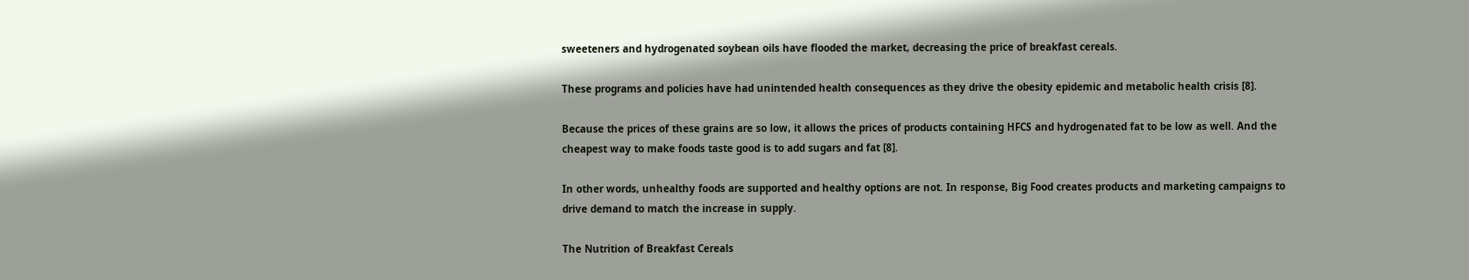sweeteners and hydrogenated soybean oils have flooded the market, decreasing the price of breakfast cereals.

These programs and policies have had unintended health consequences as they drive the obesity epidemic and metabolic health crisis [8].

Because the prices of these grains are so low, it allows the prices of products containing HFCS and hydrogenated fat to be low as well. And the cheapest way to make foods taste good is to add sugars and fat [8].

In other words, unhealthy foods are supported and healthy options are not. In response, Big Food creates products and marketing campaigns to drive demand to match the increase in supply.

The Nutrition of Breakfast Cereals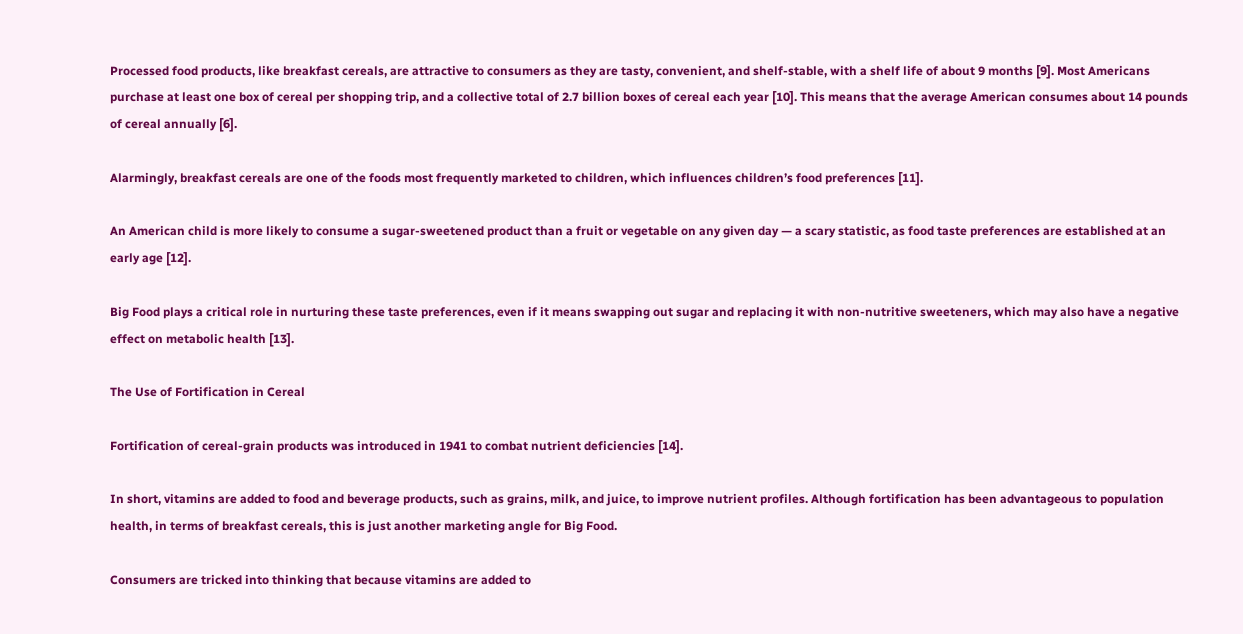Processed food products, like breakfast cereals, are attractive to consumers as they are tasty, convenient, and shelf-stable, with a shelf life of about 9 months [9]. Most Americans purchase at least one box of cereal per shopping trip, and a collective total of 2.7 billion boxes of cereal each year [10]. This means that the average American consumes about 14 pounds of cereal annually [6].

Alarmingly, breakfast cereals are one of the foods most frequently marketed to children, which influences children’s food preferences [11].

An American child is more likely to consume a sugar-sweetened product than a fruit or vegetable on any given day — a scary statistic, as food taste preferences are established at an early age [12].

Big Food plays a critical role in nurturing these taste preferences, even if it means swapping out sugar and replacing it with non-nutritive sweeteners, which may also have a negative effect on metabolic health [13].

The Use of Fortification in Cereal

Fortification of cereal-grain products was introduced in 1941 to combat nutrient deficiencies [14].

In short, vitamins are added to food and beverage products, such as grains, milk, and juice, to improve nutrient profiles. Although fortification has been advantageous to population health, in terms of breakfast cereals, this is just another marketing angle for Big Food.

Consumers are tricked into thinking that because vitamins are added to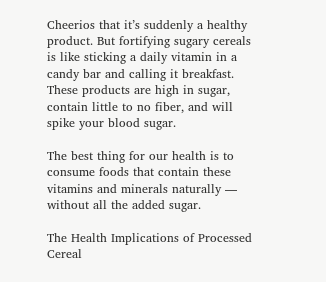Cheerios that it’s suddenly a healthy product. But fortifying sugary cereals is like sticking a daily vitamin in a candy bar and calling it breakfast. These products are high in sugar, contain little to no fiber, and will spike your blood sugar.

The best thing for our health is to consume foods that contain these vitamins and minerals naturally — without all the added sugar.

The Health Implications of Processed Cereal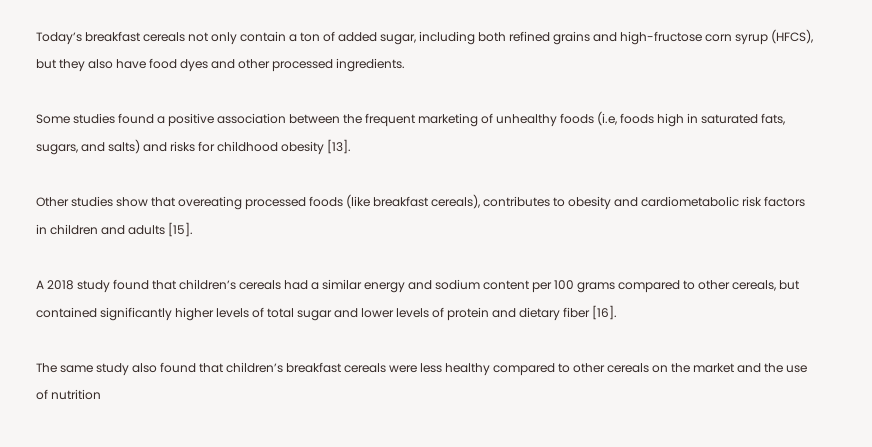Today’s breakfast cereals not only contain a ton of added sugar, including both refined grains and high-fructose corn syrup (HFCS), but they also have food dyes and other processed ingredients.

Some studies found a positive association between the frequent marketing of unhealthy foods (i.e, foods high in saturated fats, sugars, and salts) and risks for childhood obesity [13].

Other studies show that overeating processed foods (like breakfast cereals), contributes to obesity and cardiometabolic risk factors in children and adults [15].

A 2018 study found that children’s cereals had a similar energy and sodium content per 100 grams compared to other cereals, but contained significantly higher levels of total sugar and lower levels of protein and dietary fiber [16].

The same study also found that children’s breakfast cereals were less healthy compared to other cereals on the market and the use of nutrition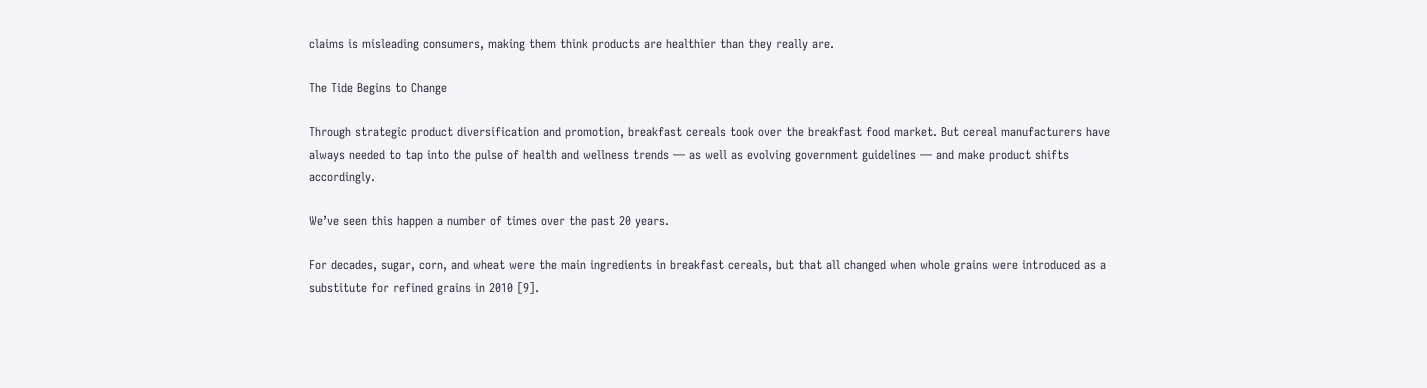claims is misleading consumers, making them think products are healthier than they really are.

The Tide Begins to Change

Through strategic product diversification and promotion, breakfast cereals took over the breakfast food market. But cereal manufacturers have always needed to tap into the pulse of health and wellness trends — as well as evolving government guidelines — and make product shifts accordingly.

We’ve seen this happen a number of times over the past 20 years.

For decades, sugar, corn, and wheat were the main ingredients in breakfast cereals, but that all changed when whole grains were introduced as a substitute for refined grains in 2010 [9].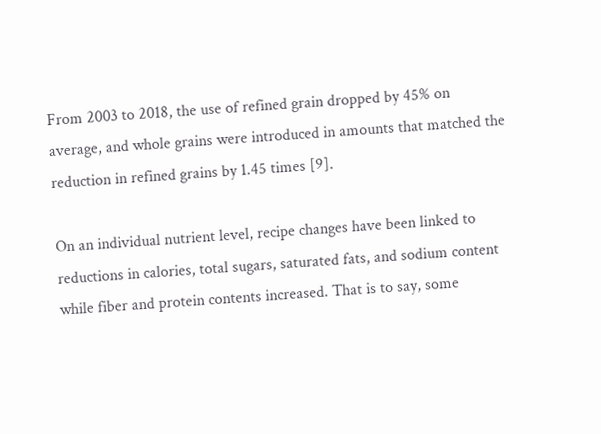From 2003 to 2018, the use of refined grain dropped by 45% on average, and whole grains were introduced in amounts that matched the reduction in refined grains by 1.45 times [9].

On an individual nutrient level, recipe changes have been linked to reductions in calories, total sugars, saturated fats, and sodium content while fiber and protein contents increased. That is to say, some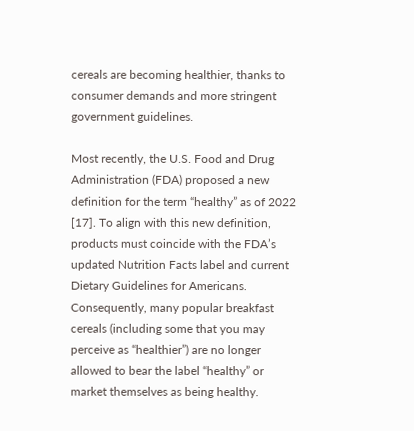cereals are becoming healthier, thanks to consumer demands and more stringent government guidelines.

Most recently, the U.S. Food and Drug Administration (FDA) proposed a new definition for the term “healthy” as of 2022 [17]. To align with this new definition, products must coincide with the FDA’s updated Nutrition Facts label and current Dietary Guidelines for Americans. Consequently, many popular breakfast cereals (including some that you may perceive as “healthier”) are no longer allowed to bear the label “healthy” or market themselves as being healthy.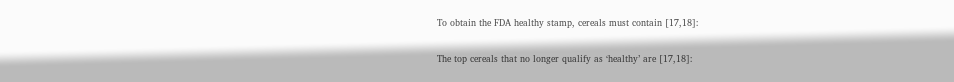To obtain the FDA healthy stamp, cereals must contain [17,18]:

The top cereals that no longer qualify as ‘healthy’ are [17,18]: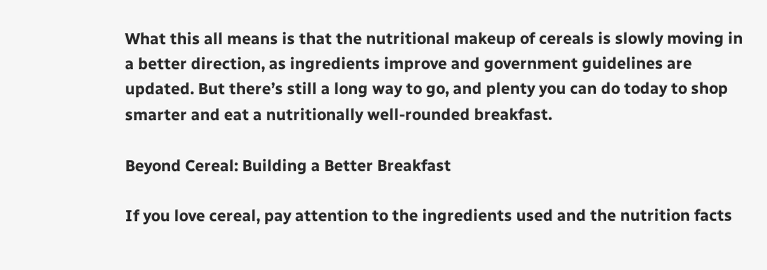What this all means is that the nutritional makeup of cereals is slowly moving in a better direction, as ingredients improve and government guidelines are updated. But there’s still a long way to go, and plenty you can do today to shop smarter and eat a nutritionally well-rounded breakfast.

Beyond Cereal: Building a Better Breakfast

If you love cereal, pay attention to the ingredients used and the nutrition facts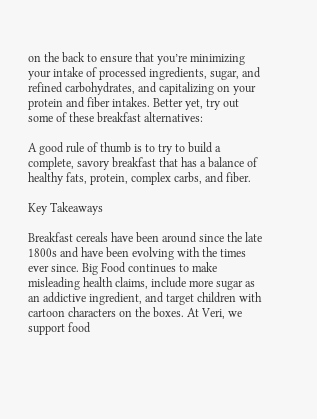on the back to ensure that you’re minimizing your intake of processed ingredients, sugar, and refined carbohydrates, and capitalizing on your protein and fiber intakes. Better yet, try out some of these breakfast alternatives:

A good rule of thumb is to try to build a complete, savory breakfast that has a balance of healthy fats, protein, complex carbs, and fiber.

Key Takeaways

Breakfast cereals have been around since the late 1800s and have been evolving with the times ever since. Big Food continues to make misleading health claims, include more sugar as an addictive ingredient, and target children with cartoon characters on the boxes. At Veri, we support food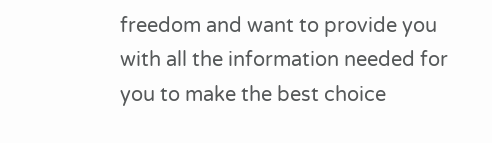freedom and want to provide you with all the information needed for you to make the best choice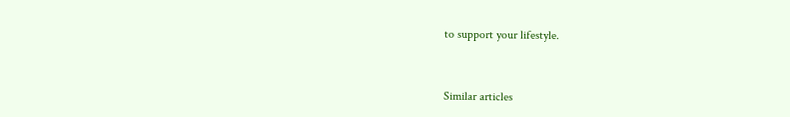to support your lifestyle.



Similar articles